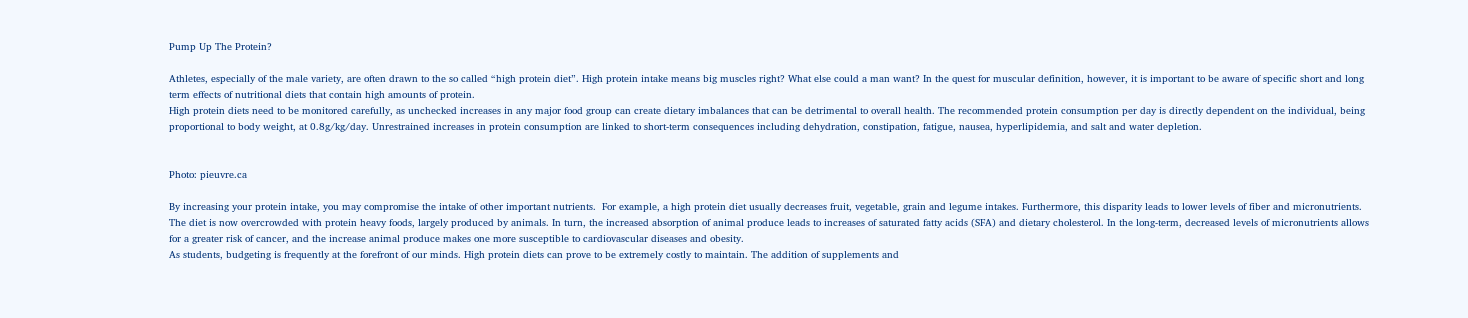Pump Up The Protein?

Athletes, especially of the male variety, are often drawn to the so called “high protein diet”. High protein intake means big muscles right? What else could a man want? In the quest for muscular definition, however, it is important to be aware of specific short and long term effects of nutritional diets that contain high amounts of protein.
High protein diets need to be monitored carefully, as unchecked increases in any major food group can create dietary imbalances that can be detrimental to overall health. The recommended protein consumption per day is directly dependent on the individual, being proportional to body weight, at 0.8g/kg/day. Unrestrained increases in protein consumption are linked to short-term consequences including dehydration, constipation, fatigue, nausea, hyperlipidemia, and salt and water depletion.


Photo: pieuvre.ca

By increasing your protein intake, you may compromise the intake of other important nutrients.  For example, a high protein diet usually decreases fruit, vegetable, grain and legume intakes. Furthermore, this disparity leads to lower levels of fiber and micronutrients. The diet is now overcrowded with protein heavy foods, largely produced by animals. In turn, the increased absorption of animal produce leads to increases of saturated fatty acids (SFA) and dietary cholesterol. In the long-term, decreased levels of micronutrients allows for a greater risk of cancer, and the increase animal produce makes one more susceptible to cardiovascular diseases and obesity.
As students, budgeting is frequently at the forefront of our minds. High protein diets can prove to be extremely costly to maintain. The addition of supplements and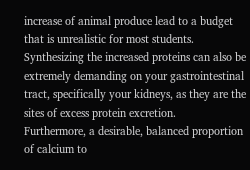increase of animal produce lead to a budget that is unrealistic for most students.
Synthesizing the increased proteins can also be extremely demanding on your gastrointestinal tract, specifically your kidneys, as they are the sites of excess protein excretion.
Furthermore, a desirable, balanced proportion of calcium to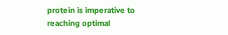protein is imperative to reaching optimal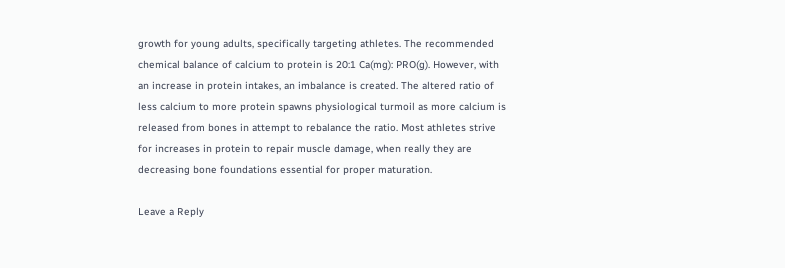growth for young adults, specifically targeting athletes. The recommended chemical balance of calcium to protein is 20:1 Ca(mg): PRO(g). However, with an increase in protein intakes, an imbalance is created. The altered ratio of less calcium to more protein spawns physiological turmoil as more calcium is released from bones in attempt to rebalance the ratio. Most athletes strive for increases in protein to repair muscle damage, when really they are decreasing bone foundations essential for proper maturation.

Leave a Reply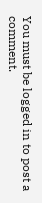You must be logged in to post a comment.